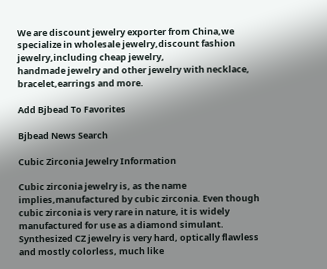We are discount jewelry exporter from China,we specialize in wholesale jewelry,discount fashion jewelry,including cheap jewelry,
handmade jewelry and other jewelry with necklace, bracelet,earrings and more.

Add Bjbead To Favorites

Bjbead News Search

Cubic Zirconia Jewelry Information

Cubic zirconia jewelry is, as the name implies,manufactured by cubic zirconia. Even though cubic zirconia is very rare in nature, it is widely manufactured for use as a diamond simulant. Synthesized CZ jewelry is very hard, optically flawless and mostly colorless, much like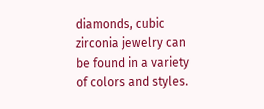diamonds, cubic zirconia jewelry can be found in a variety of colors and styles.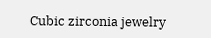Cubic zirconia jewelry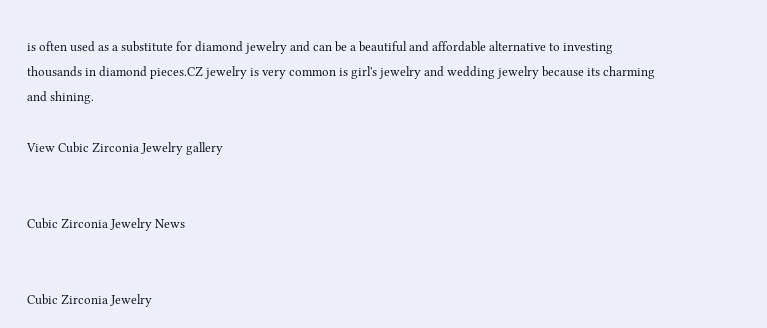is often used as a substitute for diamond jewelry and can be a beautiful and affordable alternative to investing thousands in diamond pieces.CZ jewelry is very common is girl's jewelry and wedding jewelry because its charming and shining.

View Cubic Zirconia Jewelry gallery


Cubic Zirconia Jewelry News


Cubic Zirconia Jewelry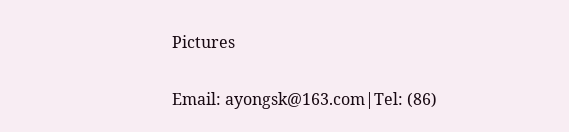Pictures


Email: ayongsk@163.com|Tel: (86)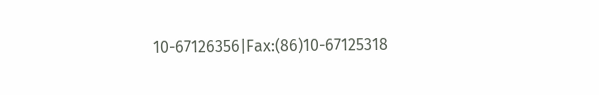10-67126356|Fax:(86)10-67125318